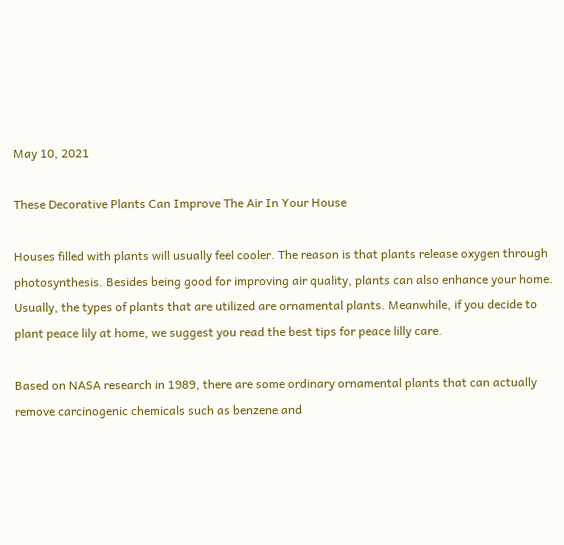May 10, 2021

These Decorative Plants Can Improve The Air In Your House

Houses filled with plants will usually feel cooler. The reason is that plants release oxygen through photosynthesis. Besides being good for improving air quality, plants can also enhance your home. Usually, the types of plants that are utilized are ornamental plants. Meanwhile, if you decide to plant peace lily at home, we suggest you read the best tips for peace lilly care.

Based on NASA research in 1989, there are some ordinary ornamental plants that can actually remove carcinogenic chemicals such as benzene and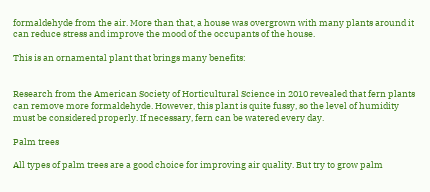formaldehyde from the air. More than that, a house was overgrown with many plants around it can reduce stress and improve the mood of the occupants of the house.

This is an ornamental plant that brings many benefits:


Research from the American Society of Horticultural Science in 2010 revealed that fern plants can remove more formaldehyde. However, this plant is quite fussy, so the level of humidity must be considered properly. If necessary, fern can be watered every day.

Palm trees

All types of palm trees are a good choice for improving air quality. But try to grow palm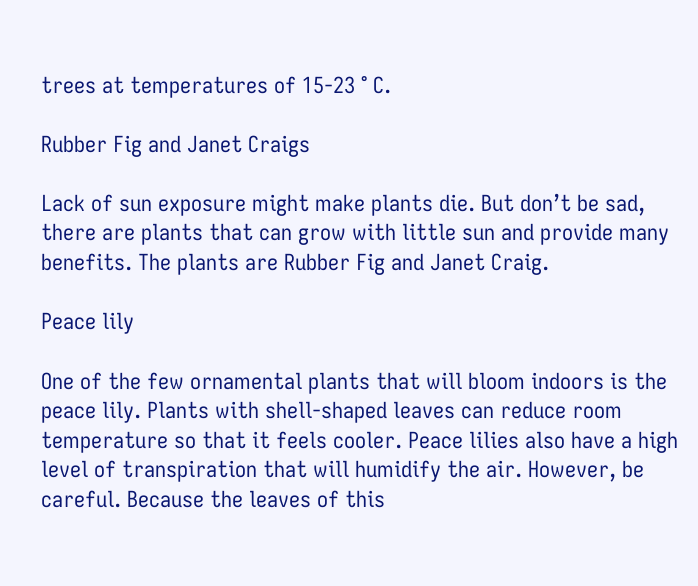trees at temperatures of 15-23 ° C.

Rubber Fig and Janet Craigs

Lack of sun exposure might make plants die. But don’t be sad, there are plants that can grow with little sun and provide many benefits. The plants are Rubber Fig and Janet Craig.

Peace lily

One of the few ornamental plants that will bloom indoors is the peace lily. Plants with shell-shaped leaves can reduce room temperature so that it feels cooler. Peace lilies also have a high level of transpiration that will humidify the air. However, be careful. Because the leaves of this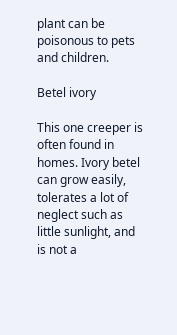plant can be poisonous to pets and children.

Betel ivory

This one creeper is often found in homes. Ivory betel can grow easily, tolerates a lot of neglect such as little sunlight, and is not a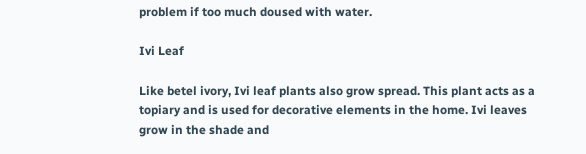problem if too much doused with water.

Ivi Leaf

Like betel ivory, Ivi leaf plants also grow spread. This plant acts as a topiary and is used for decorative elements in the home. Ivi leaves grow in the shade and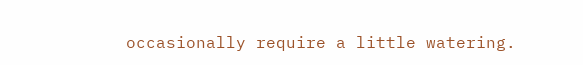occasionally require a little watering.